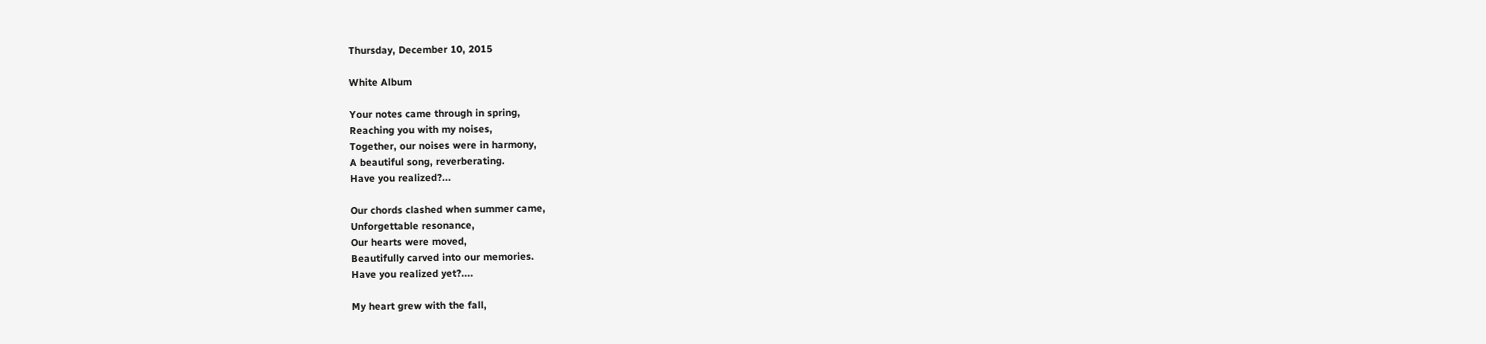Thursday, December 10, 2015

White Album

Your notes came through in spring,
Reaching you with my noises,
Together, our noises were in harmony,
A beautiful song, reverberating.
Have you realized?...

Our chords clashed when summer came,
Unforgettable resonance,
Our hearts were moved,
Beautifully carved into our memories.
Have you realized yet?....

My heart grew with the fall,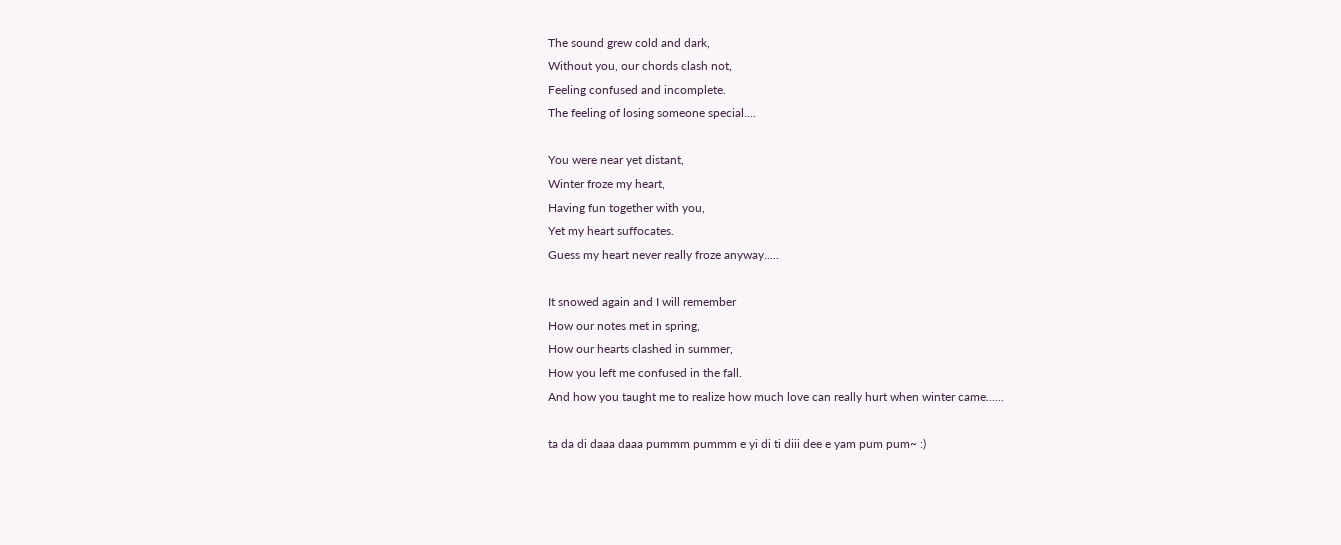The sound grew cold and dark,
Without you, our chords clash not,
Feeling confused and incomplete.
The feeling of losing someone special....

You were near yet distant,
Winter froze my heart,
Having fun together with you,
Yet my heart suffocates.
Guess my heart never really froze anyway.....

It snowed again and I will remember
How our notes met in spring,
How our hearts clashed in summer,
How you left me confused in the fall.
And how you taught me to realize how much love can really hurt when winter came......

ta da di daaa daaa pummm pummm e yi di ti diii dee e yam pum pum~ :)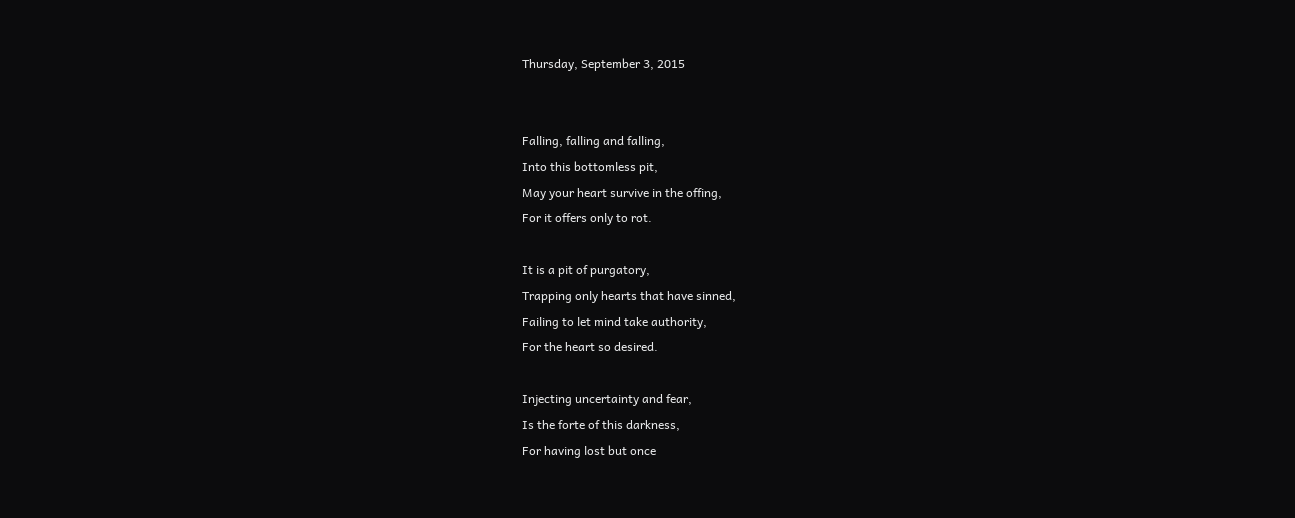Thursday, September 3, 2015


Falling, falling and falling,
Into this bottomless pit,
May your heart survive in the offing,
For it offers only to rot.

It is a pit of purgatory,
Trapping only hearts that have sinned,
Failing to let mind take authority,
For the heart so desired.

Injecting uncertainty and fear,
Is the forte of this darkness,
For having lost but once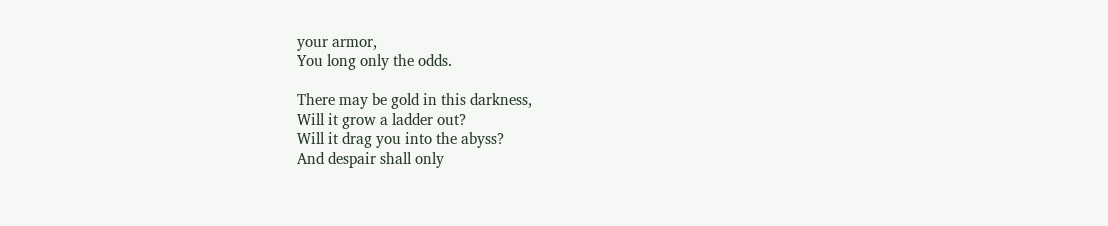your armor,
You long only the odds.

There may be gold in this darkness,
Will it grow a ladder out?
Will it drag you into the abyss?
And despair shall only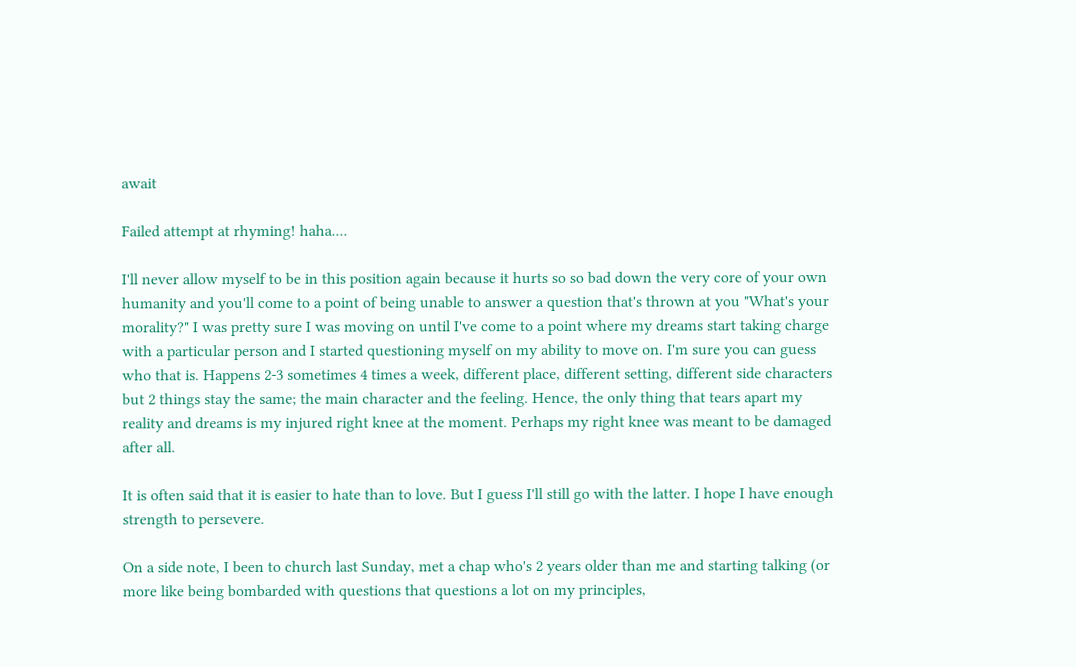await

Failed attempt at rhyming! haha....

I'll never allow myself to be in this position again because it hurts so so bad down the very core of your own humanity and you'll come to a point of being unable to answer a question that's thrown at you "What's your morality?" I was pretty sure I was moving on until I've come to a point where my dreams start taking charge with a particular person and I started questioning myself on my ability to move on. I'm sure you can guess who that is. Happens 2-3 sometimes 4 times a week, different place, different setting, different side characters but 2 things stay the same; the main character and the feeling. Hence, the only thing that tears apart my reality and dreams is my injured right knee at the moment. Perhaps my right knee was meant to be damaged after all.

It is often said that it is easier to hate than to love. But I guess I'll still go with the latter. I hope I have enough strength to persevere.

On a side note, I been to church last Sunday, met a chap who's 2 years older than me and starting talking (or more like being bombarded with questions that questions a lot on my principles,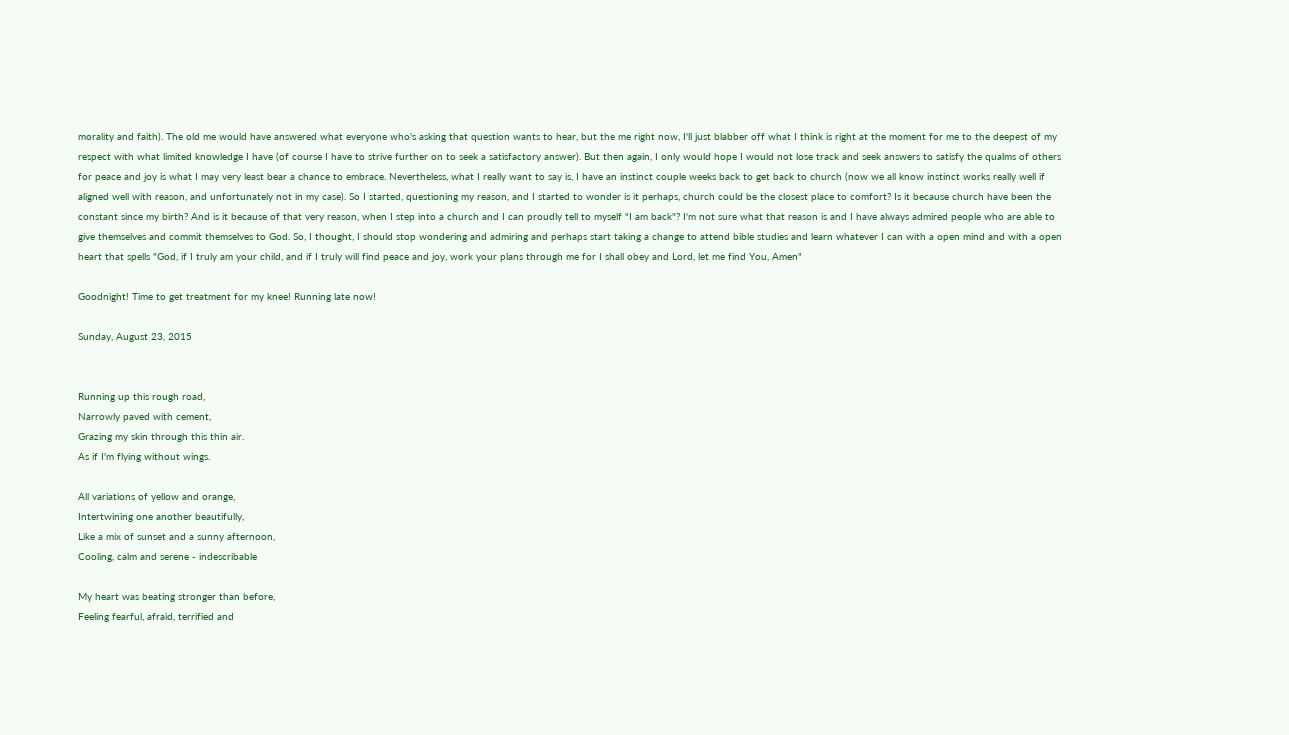morality and faith). The old me would have answered what everyone who's asking that question wants to hear, but the me right now, I'll just blabber off what I think is right at the moment for me to the deepest of my respect with what limited knowledge I have (of course I have to strive further on to seek a satisfactory answer). But then again, I only would hope I would not lose track and seek answers to satisfy the qualms of others for peace and joy is what I may very least bear a chance to embrace. Nevertheless, what I really want to say is, I have an instinct couple weeks back to get back to church (now we all know instinct works really well if aligned well with reason, and unfortunately not in my case). So I started, questioning my reason, and I started to wonder is it perhaps, church could be the closest place to comfort? Is it because church have been the constant since my birth? And is it because of that very reason, when I step into a church and I can proudly tell to myself "I am back"? I'm not sure what that reason is and I have always admired people who are able to give themselves and commit themselves to God. So, I thought, I should stop wondering and admiring and perhaps start taking a change to attend bible studies and learn whatever I can with a open mind and with a open heart that spells "God, if I truly am your child, and if I truly will find peace and joy, work your plans through me for I shall obey and Lord, let me find You, Amen"

Goodnight! Time to get treatment for my knee! Running late now!

Sunday, August 23, 2015


Running up this rough road,
Narrowly paved with cement,
Grazing my skin through this thin air.
As if I'm flying without wings.

All variations of yellow and orange,
Intertwining one another beautifully,
Like a mix of sunset and a sunny afternoon,
Cooling, calm and serene - indescribable

My heart was beating stronger than before,
Feeling fearful, afraid, terrified and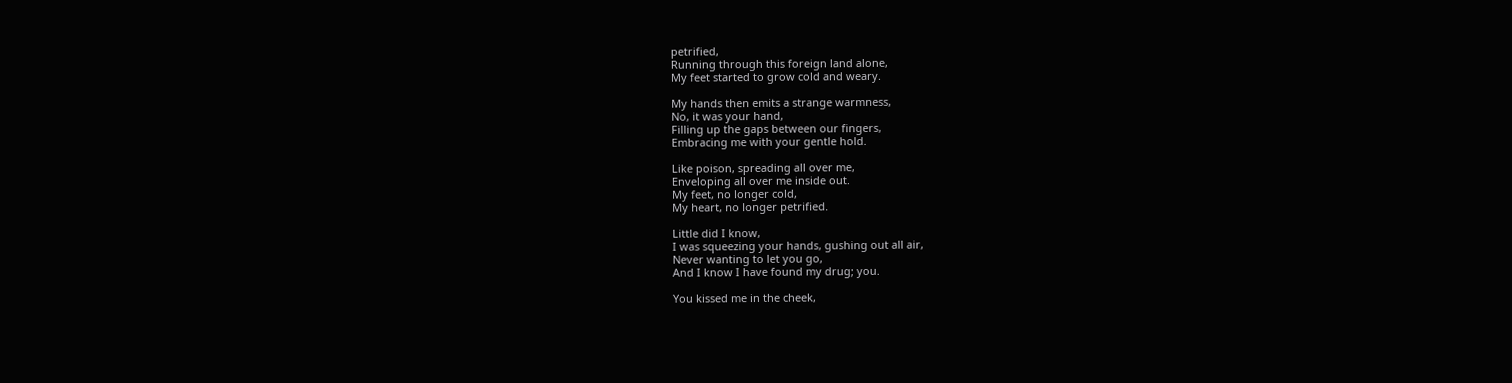petrified,
Running through this foreign land alone,
My feet started to grow cold and weary.

My hands then emits a strange warmness,
No, it was your hand,
Filling up the gaps between our fingers,
Embracing me with your gentle hold.

Like poison, spreading all over me,
Enveloping all over me inside out.
My feet, no longer cold,
My heart, no longer petrified.

Little did I know,
I was squeezing your hands, gushing out all air,
Never wanting to let you go,
And I know I have found my drug; you.

You kissed me in the cheek,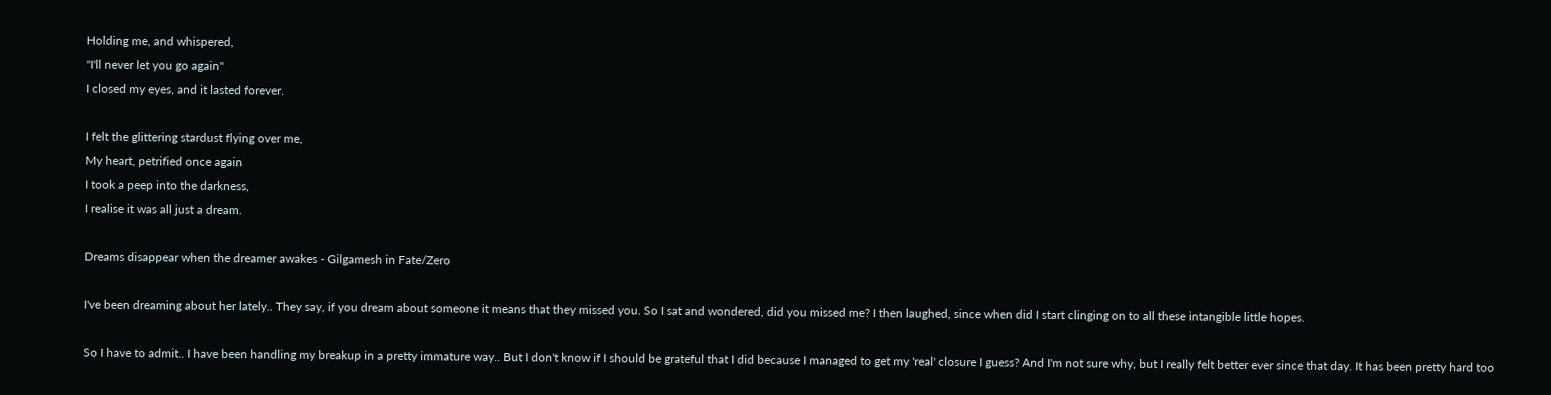Holding me, and whispered,
"I'll never let you go again"
I closed my eyes, and it lasted forever.

I felt the glittering stardust flying over me,
My heart, petrified once again
I took a peep into the darkness,
I realise it was all just a dream.

Dreams disappear when the dreamer awakes - Gilgamesh in Fate/Zero

I've been dreaming about her lately.. They say, if you dream about someone it means that they missed you. So I sat and wondered, did you missed me? I then laughed, since when did I start clinging on to all these intangible little hopes.

So I have to admit.. I have been handling my breakup in a pretty immature way.. But I don't know if I should be grateful that I did because I managed to get my 'real' closure I guess? And I'm not sure why, but I really felt better ever since that day. It has been pretty hard too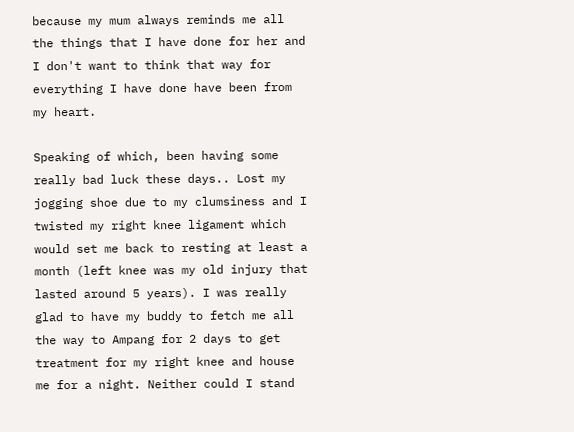because my mum always reminds me all the things that I have done for her and I don't want to think that way for everything I have done have been from my heart.

Speaking of which, been having some really bad luck these days.. Lost my jogging shoe due to my clumsiness and I twisted my right knee ligament which would set me back to resting at least a month (left knee was my old injury that lasted around 5 years). I was really glad to have my buddy to fetch me all the way to Ampang for 2 days to get treatment for my right knee and house me for a night. Neither could I stand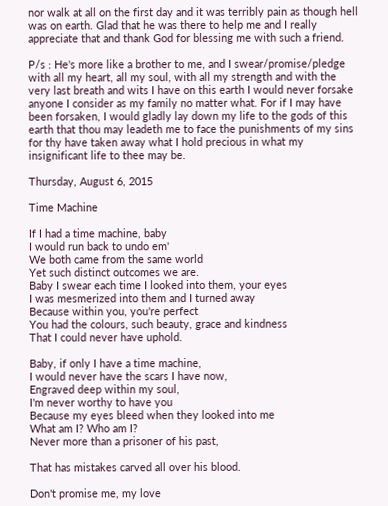nor walk at all on the first day and it was terribly pain as though hell was on earth. Glad that he was there to help me and I really appreciate that and thank God for blessing me with such a friend.

P/s : He's more like a brother to me, and I swear/promise/pledge with all my heart, all my soul, with all my strength and with the very last breath and wits I have on this earth I would never forsake anyone I consider as my family no matter what. For if I may have been forsaken, I would gladly lay down my life to the gods of this earth that thou may leadeth me to face the punishments of my sins for thy have taken away what I hold precious in what my insignificant life to thee may be.

Thursday, August 6, 2015

Time Machine

If I had a time machine, baby
I would run back to undo em'
We both came from the same world
Yet such distinct outcomes we are.
Baby I swear each time I looked into them, your eyes
I was mesmerized into them and I turned away
Because within you, you're perfect
You had the colours, such beauty, grace and kindness
That I could never have uphold.

Baby, if only I have a time machine,
I would never have the scars I have now,
Engraved deep within my soul,
I'm never worthy to have you
Because my eyes bleed when they looked into me
What am I? Who am I?
Never more than a prisoner of his past,

That has mistakes carved all over his blood.

Don't promise me, my love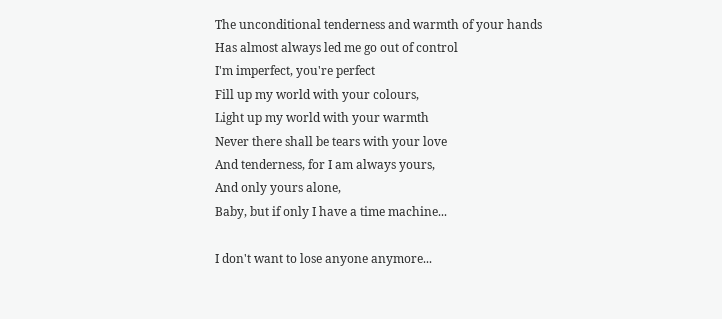The unconditional tenderness and warmth of your hands
Has almost always led me go out of control
I'm imperfect, you're perfect
Fill up my world with your colours,
Light up my world with your warmth
Never there shall be tears with your love
And tenderness, for I am always yours,
And only yours alone,
Baby, but if only I have a time machine...

I don't want to lose anyone anymore...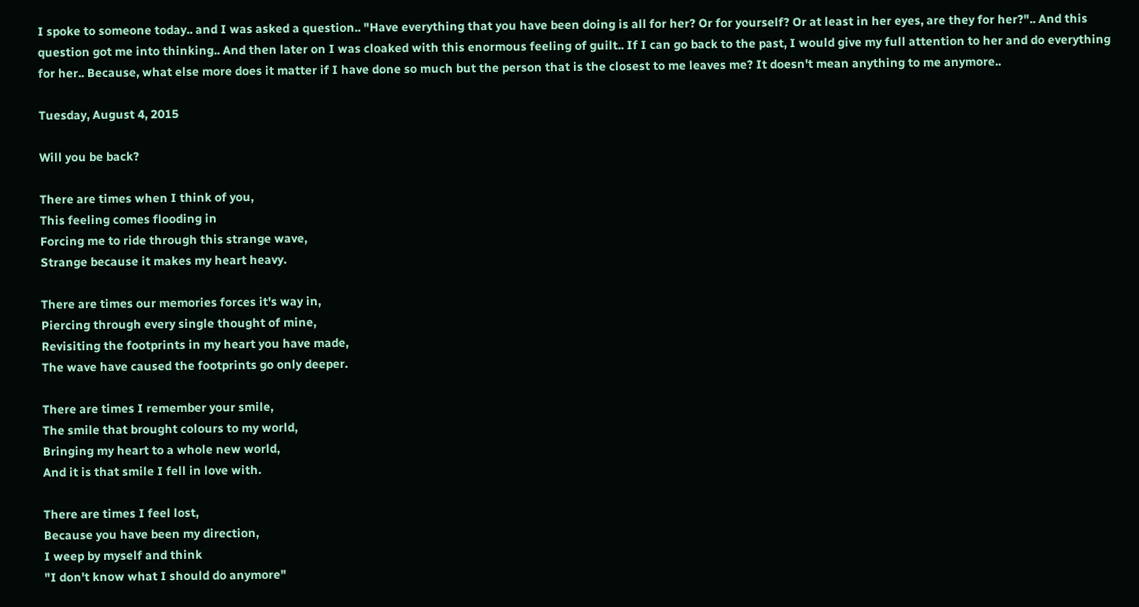I spoke to someone today.. and I was asked a question.. "Have everything that you have been doing is all for her? Or for yourself? Or at least in her eyes, are they for her?".. And this question got me into thinking.. And then later on I was cloaked with this enormous feeling of guilt.. If I can go back to the past, I would give my full attention to her and do everything for her.. Because, what else more does it matter if I have done so much but the person that is the closest to me leaves me? It doesn't mean anything to me anymore..

Tuesday, August 4, 2015

Will you be back?

There are times when I think of you,
This feeling comes flooding in
Forcing me to ride through this strange wave,
Strange because it makes my heart heavy.

There are times our memories forces it's way in,
Piercing through every single thought of mine,
Revisiting the footprints in my heart you have made,
The wave have caused the footprints go only deeper.

There are times I remember your smile,
The smile that brought colours to my world,
Bringing my heart to a whole new world,
And it is that smile I fell in love with.

There are times I feel lost,
Because you have been my direction,
I weep by myself and think
"I don't know what I should do anymore"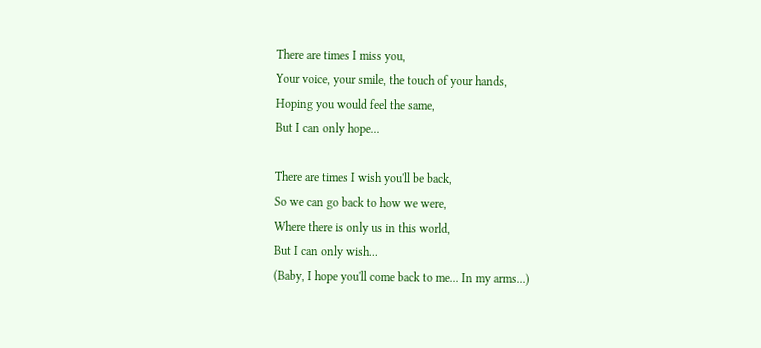There are times I miss you,
Your voice, your smile, the touch of your hands,
Hoping you would feel the same,
But I can only hope...

There are times I wish you'll be back,
So we can go back to how we were,
Where there is only us in this world,
But I can only wish...
(Baby, I hope you'll come back to me... In my arms...)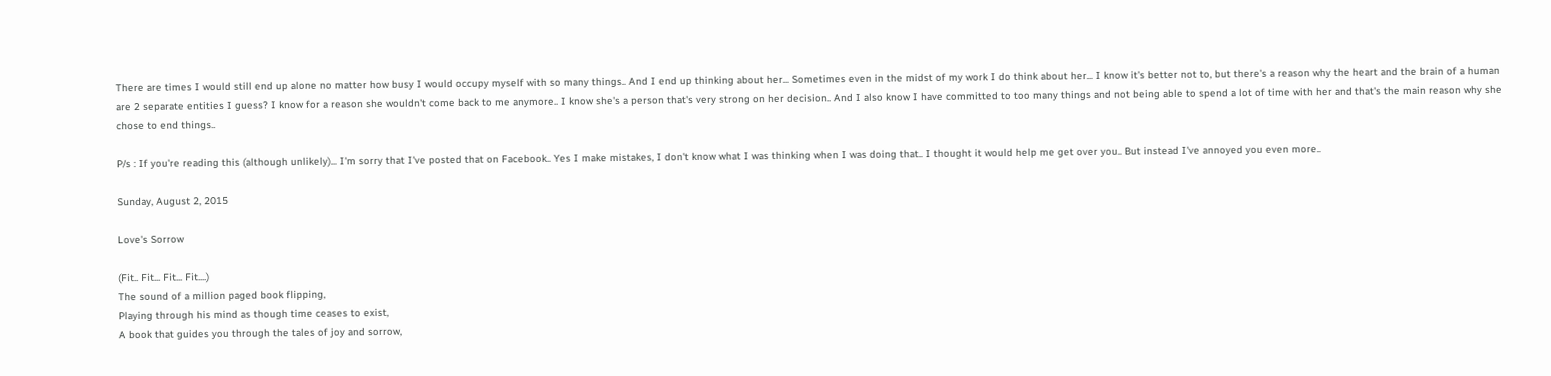There are times I would still end up alone no matter how busy I would occupy myself with so many things.. And I end up thinking about her... Sometimes even in the midst of my work I do think about her... I know it's better not to, but there's a reason why the heart and the brain of a human are 2 separate entities I guess? I know for a reason she wouldn't come back to me anymore.. I know she's a person that's very strong on her decision.. And I also know I have committed to too many things and not being able to spend a lot of time with her and that's the main reason why she chose to end things..

P/s : If you're reading this (although unlikely)... I'm sorry that I've posted that on Facebook.. Yes I make mistakes, I don't know what I was thinking when I was doing that.. I thought it would help me get over you.. But instead I've annoyed you even more..

Sunday, August 2, 2015

Love's Sorrow

(Fit.. Fit... Fit... Fit....)
The sound of a million paged book flipping,
Playing through his mind as though time ceases to exist,
A book that guides you through the tales of joy and sorrow,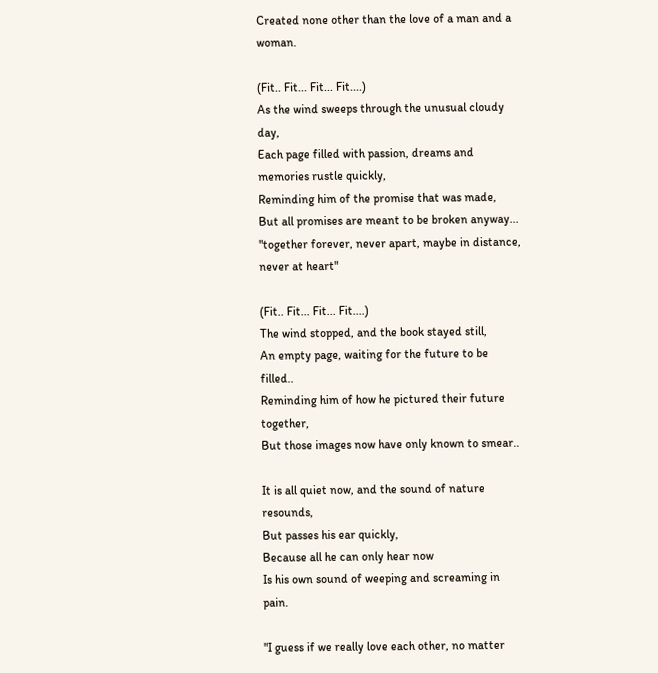Created none other than the love of a man and a woman.

(Fit.. Fit... Fit... Fit....)
As the wind sweeps through the unusual cloudy day,
Each page filled with passion, dreams and memories rustle quickly,
Reminding him of the promise that was made,
But all promises are meant to be broken anyway...
"together forever, never apart, maybe in distance, never at heart"

(Fit.. Fit... Fit... Fit....)
The wind stopped, and the book stayed still,
An empty page, waiting for the future to be filled..
Reminding him of how he pictured their future together,
But those images now have only known to smear..

It is all quiet now, and the sound of nature resounds,
But passes his ear quickly,
Because all he can only hear now
Is his own sound of weeping and screaming in pain.

"I guess if we really love each other, no matter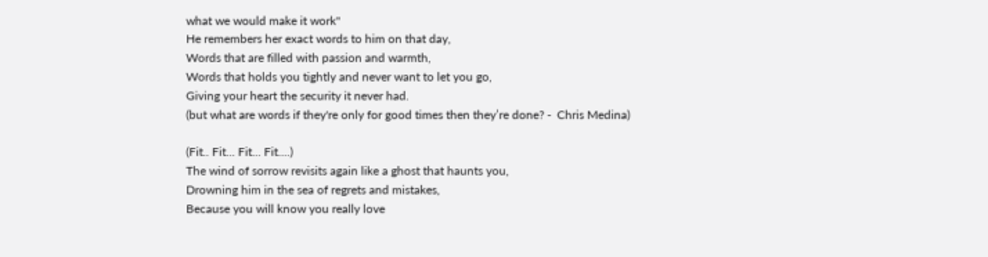what we would make it work"
He remembers her exact words to him on that day,
Words that are filled with passion and warmth,
Words that holds you tightly and never want to let you go,
Giving your heart the security it never had.
(but what are words if they're only for good times then they’re done? -  Chris Medina)

(Fit.. Fit... Fit... Fit....)
The wind of sorrow revisits again like a ghost that haunts you,
Drowning him in the sea of regrets and mistakes,
Because you will know you really love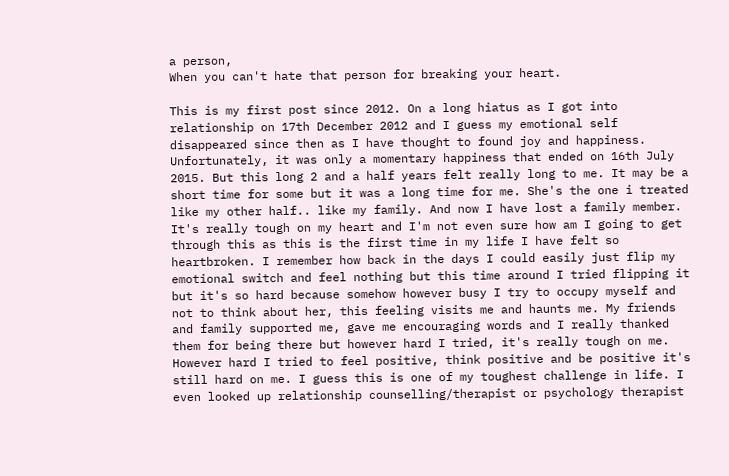a person,
When you can't hate that person for breaking your heart.

This is my first post since 2012. On a long hiatus as I got into relationship on 17th December 2012 and I guess my emotional self disappeared since then as I have thought to found joy and happiness. Unfortunately, it was only a momentary happiness that ended on 16th July 2015. But this long 2 and a half years felt really long to me. It may be a short time for some but it was a long time for me. She's the one i treated like my other half.. like my family. And now I have lost a family member. It's really tough on my heart and I'm not even sure how am I going to get through this as this is the first time in my life I have felt so heartbroken. I remember how back in the days I could easily just flip my emotional switch and feel nothing but this time around I tried flipping it but it's so hard because somehow however busy I try to occupy myself and not to think about her, this feeling visits me and haunts me. My friends and family supported me, gave me encouraging words and I really thanked them for being there but however hard I tried, it's really tough on me. However hard I tried to feel positive, think positive and be positive it's still hard on me. I guess this is one of my toughest challenge in life. I even looked up relationship counselling/therapist or psychology therapist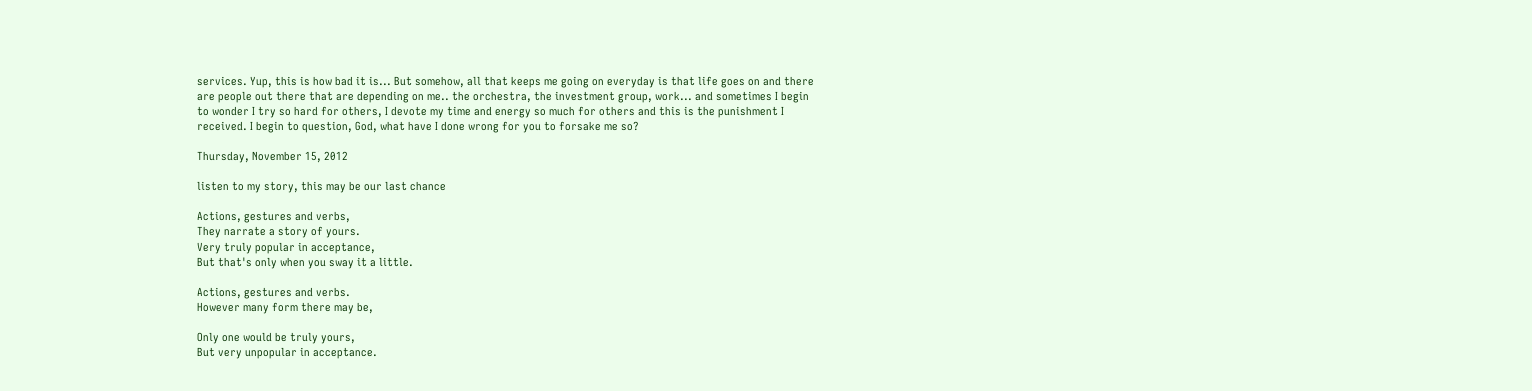services. Yup, this is how bad it is... But somehow, all that keeps me going on everyday is that life goes on and there are people out there that are depending on me.. the orchestra, the investment group, work... and sometimes I begin to wonder I try so hard for others, I devote my time and energy so much for others and this is the punishment I received. I begin to question, God, what have I done wrong for you to forsake me so?

Thursday, November 15, 2012

listen to my story, this may be our last chance

Actions, gestures and verbs,
They narrate a story of yours.
Very truly popular in acceptance,
But that's only when you sway it a little.

Actions, gestures and verbs.
However many form there may be,

Only one would be truly yours,
But very unpopular in acceptance.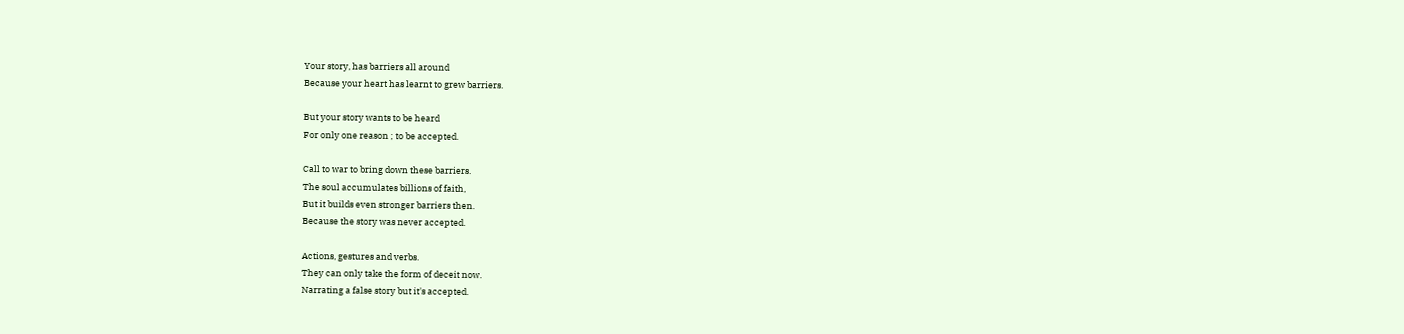Your story, has barriers all around
Because your heart has learnt to grew barriers.

But your story wants to be heard
For only one reason ; to be accepted.

Call to war to bring down these barriers.
The soul accumulates billions of faith,
But it builds even stronger barriers then.
Because the story was never accepted.

Actions, gestures and verbs.
They can only take the form of deceit now.
Narrating a false story but it's accepted.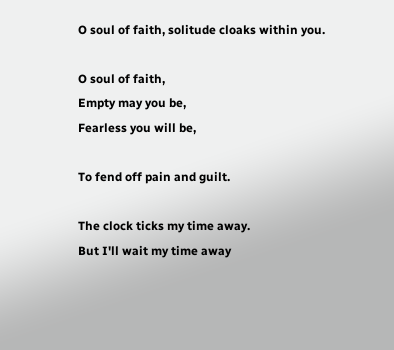O soul of faith, solitude cloaks within you.

O soul of faith,
Empty may you be,
Fearless you will be,

To fend off pain and guilt.

The clock ticks my time away.
But I'll wait my time away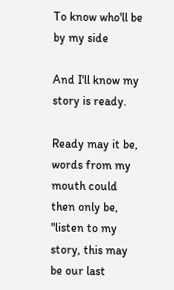To know who'll be by my side

And I'll know my story is ready.

Ready may it be, words from my mouth could then only be,
"listen to my story, this may be our last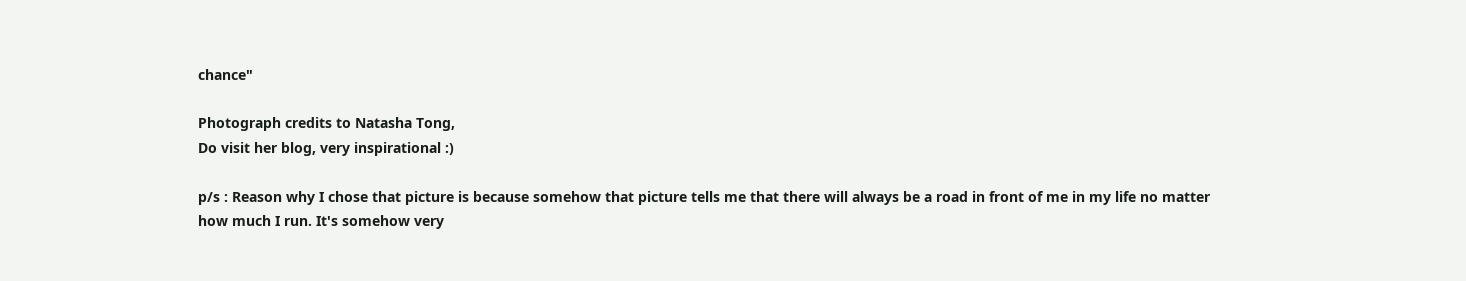chance"

Photograph credits to Natasha Tong,
Do visit her blog, very inspirational :)

p/s : Reason why I chose that picture is because somehow that picture tells me that there will always be a road in front of me in my life no matter how much I run. It's somehow very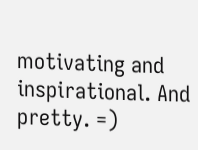motivating and inspirational. And pretty. =)